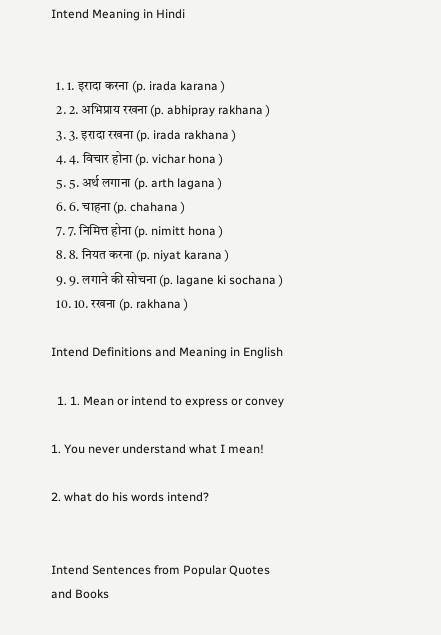Intend Meaning in Hindi


  1. 1. इरादा करना (p. irada karana )
  2. 2. अभिप्राय रखना (p. abhipray rakhana )
  3. 3. इरादा रखना (p. irada rakhana )
  4. 4. विचार होना (p. vichar hona )
  5. 5. अर्थ लगाना (p. arth lagana )
  6. 6. चाहना (p. chahana )
  7. 7. निमित्त होना (p. nimitt hona )
  8. 8. नियत करना (p. niyat karana )
  9. 9. लगाने की सोचना (p. lagane ki sochana )
  10. 10. रखना (p. rakhana )

Intend Definitions and Meaning in English

  1. 1. Mean or intend to express or convey

1. You never understand what I mean!

2. what do his words intend?


Intend Sentences from Popular Quotes and Books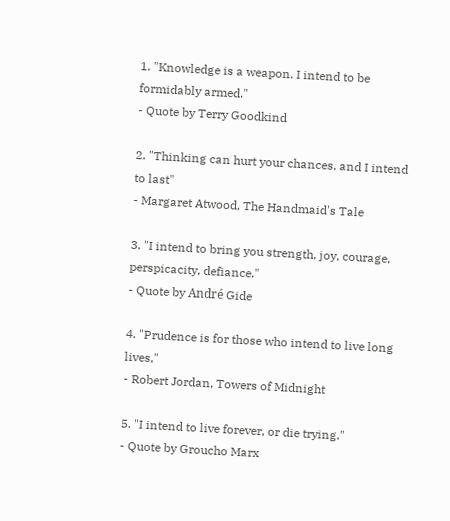1. "Knowledge is a weapon. I intend to be formidably armed."
- Quote by Terry Goodkind

2. "Thinking can hurt your chances, and I intend to last"
- Margaret Atwood, The Handmaid's Tale

3. "I intend to bring you strength, joy, courage, perspicacity, defiance."
- Quote by André Gide

4. "Prudence is for those who intend to live long lives,"
- Robert Jordan, Towers of Midnight

5. "I intend to live forever, or die trying."
- Quote by Groucho Marx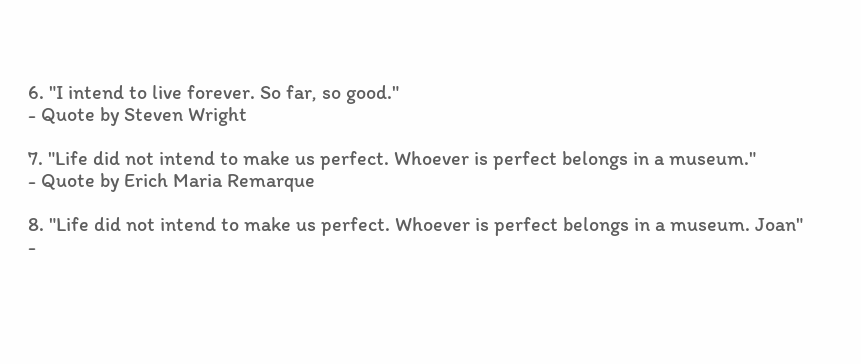6. "I intend to live forever. So far, so good."
- Quote by Steven Wright

7. "Life did not intend to make us perfect. Whoever is perfect belongs in a museum."
- Quote by Erich Maria Remarque

8. "Life did not intend to make us perfect. Whoever is perfect belongs in a museum. Joan"
-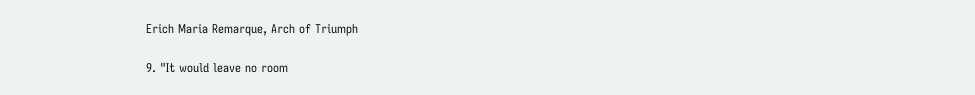Erich Maria Remarque, Arch of Triumph

9. "It would leave no room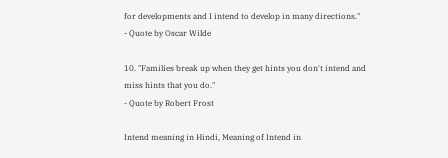for developments and I intend to develop in many directions."
- Quote by Oscar Wilde

10. "Families break up when they get hints you don't intend and miss hints that you do."
- Quote by Robert Frost

Intend meaning in Hindi, Meaning of Intend in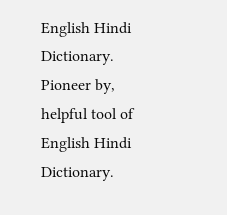English Hindi Dictionary. Pioneer by, helpful tool of English Hindi Dictionary.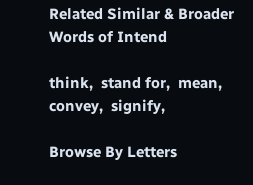Related Similar & Broader Words of Intend

think,  stand for,  mean,  convey,  signify,

Browse By Letters